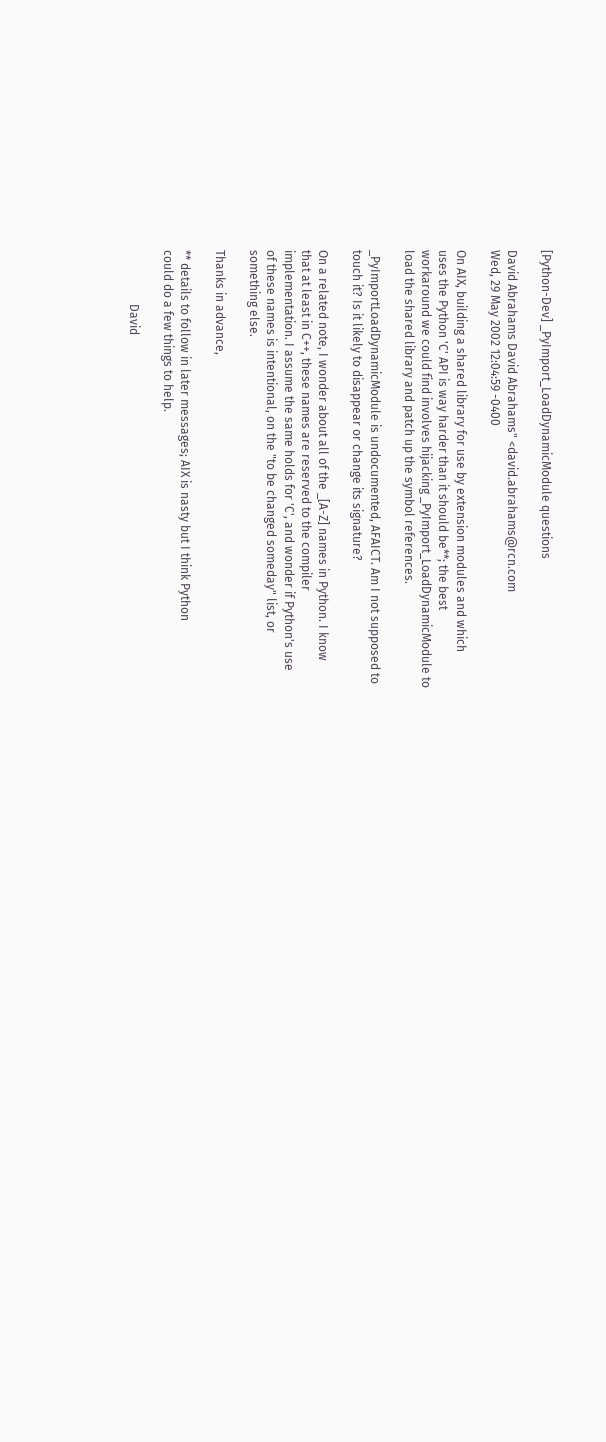[Python-Dev] _PyImport_LoadDynamicModule questions

David Abrahams David Abrahams" <david.abrahams@rcn.com
Wed, 29 May 2002 12:04:59 -0400

On AIX, building a shared library for use by extension modules and which
uses the Python 'C' API is way harder than it should be**; the best
workaround we could find involves hijacking _PyImport_LoadDynamicModule to
load the shared library and patch up the symbol references.

_PyImportLoadDynamicModule is undocumented, AFAICT. Am I not supposed to
touch it? Is it likely to disappear or change its signature?

On a related note, I wonder about all of the _[A-Z] names in Python. I know
that at least in C++, these names are reserved to the compiler
implementation. I assume the same holds for 'C', and wonder if Python's use
of these names is intentional, on the "to be changed someday" list, or
something else.

Thanks in advance,

** details to follow in later messages; AIX is nasty but I think Python
could do a few things to help.

                  David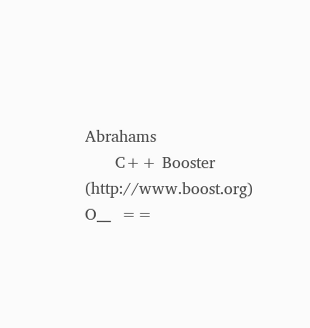Abrahams
      C++ Booster (http://www.boost.org)               O__  ==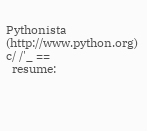Pythonista (http://www.python.org)              c/ /'_ ==
  resume: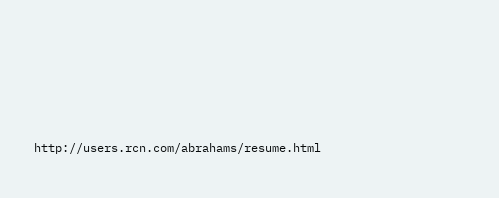http://users.rcn.com/abrahams/resume.html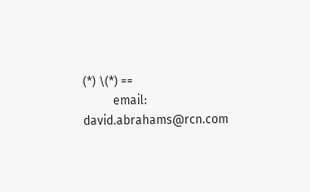(*) \(*) ==
          email: david.abrahams@rcn.com